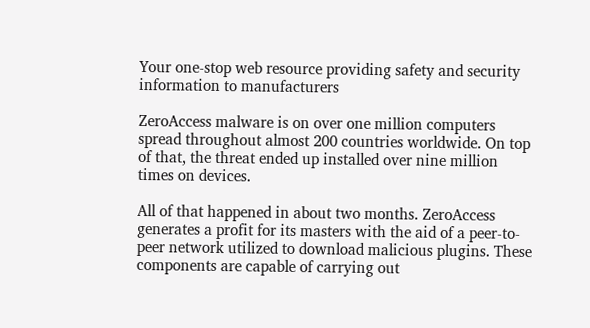Your one-stop web resource providing safety and security information to manufacturers

ZeroAccess malware is on over one million computers spread throughout almost 200 countries worldwide. On top of that, the threat ended up installed over nine million times on devices.

All of that happened in about two months. ZeroAccess generates a profit for its masters with the aid of a peer-to-peer network utilized to download malicious plugins. These components are capable of carrying out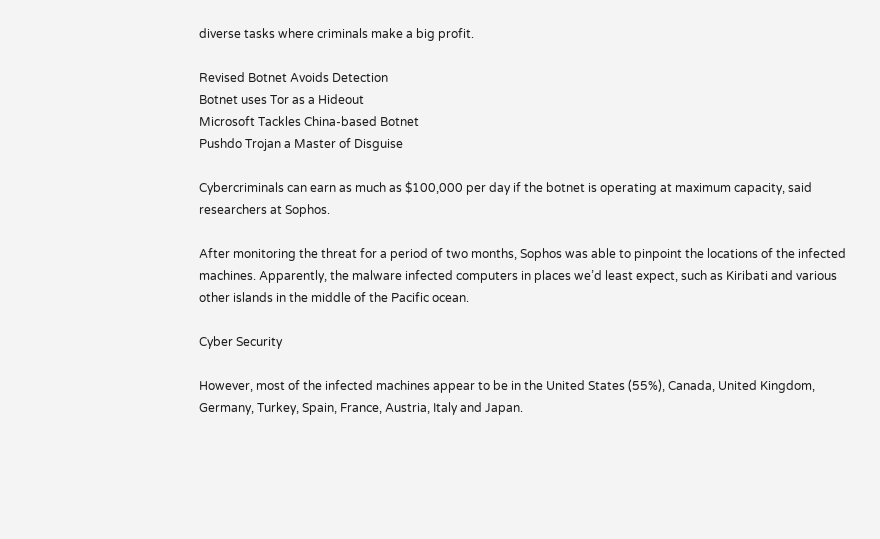diverse tasks where criminals make a big profit.

Revised Botnet Avoids Detection
Botnet uses Tor as a Hideout
Microsoft Tackles China-based Botnet
Pushdo Trojan a Master of Disguise

Cybercriminals can earn as much as $100,000 per day if the botnet is operating at maximum capacity, said researchers at Sophos.

After monitoring the threat for a period of two months, Sophos was able to pinpoint the locations of the infected machines. Apparently, the malware infected computers in places we’d least expect, such as Kiribati and various other islands in the middle of the Pacific ocean.

Cyber Security

However, most of the infected machines appear to be in the United States (55%), Canada, United Kingdom, Germany, Turkey, Spain, France, Austria, Italy and Japan.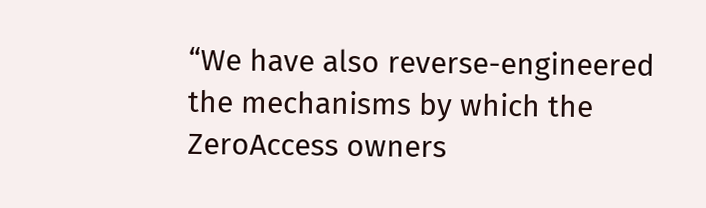“We have also reverse-engineered the mechanisms by which the ZeroAccess owners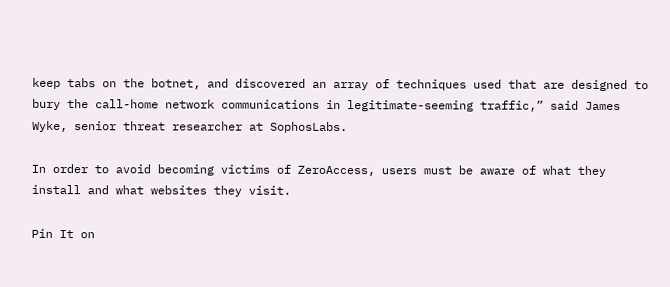keep tabs on the botnet, and discovered an array of techniques used that are designed to bury the call-home network communications in legitimate-seeming traffic,” said James Wyke, senior threat researcher at SophosLabs.

In order to avoid becoming victims of ZeroAccess, users must be aware of what they install and what websites they visit.

Pin It on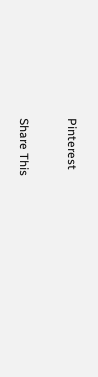Pinterest

Share This